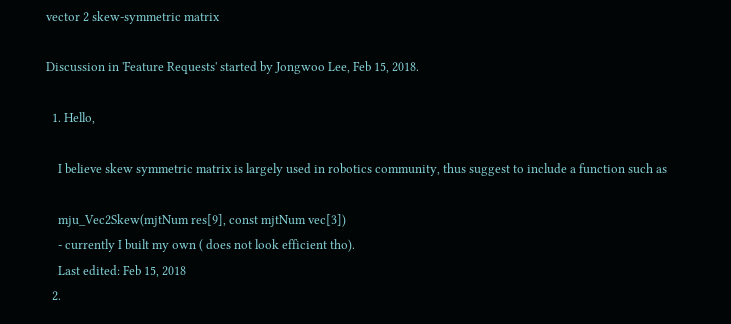vector 2 skew-symmetric matrix

Discussion in 'Feature Requests' started by Jongwoo Lee, Feb 15, 2018.

  1. Hello,

    I believe skew symmetric matrix is largely used in robotics community, thus suggest to include a function such as

    mju_Vec2Skew(mjtNum res[9], const mjtNum vec[3])
    - currently I built my own ( does not look efficient tho).
    Last edited: Feb 15, 2018
  2.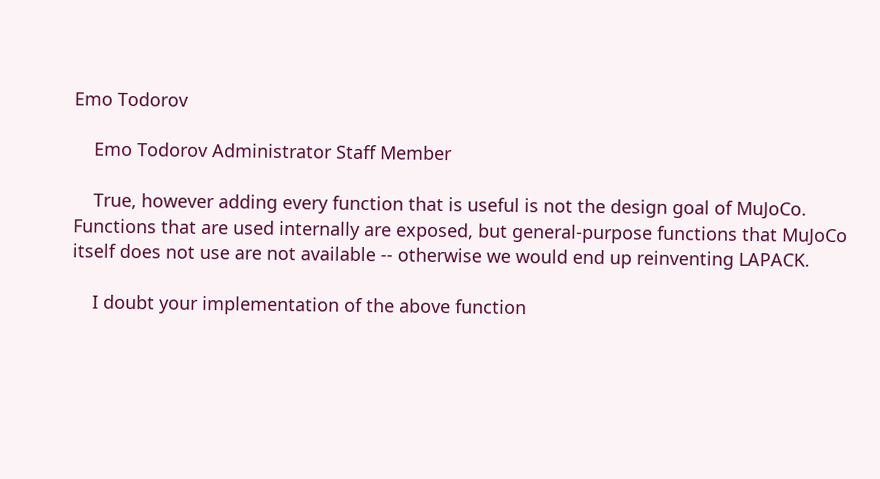Emo Todorov

    Emo Todorov Administrator Staff Member

    True, however adding every function that is useful is not the design goal of MuJoCo. Functions that are used internally are exposed, but general-purpose functions that MuJoCo itself does not use are not available -- otherwise we would end up reinventing LAPACK.

    I doubt your implementation of the above function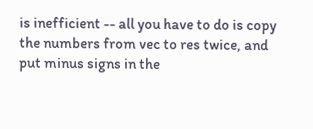is inefficient -- all you have to do is copy the numbers from vec to res twice, and put minus signs in the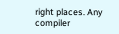right places. Any compiler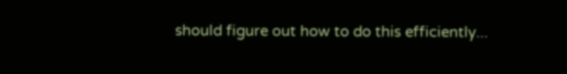should figure out how to do this efficiently...